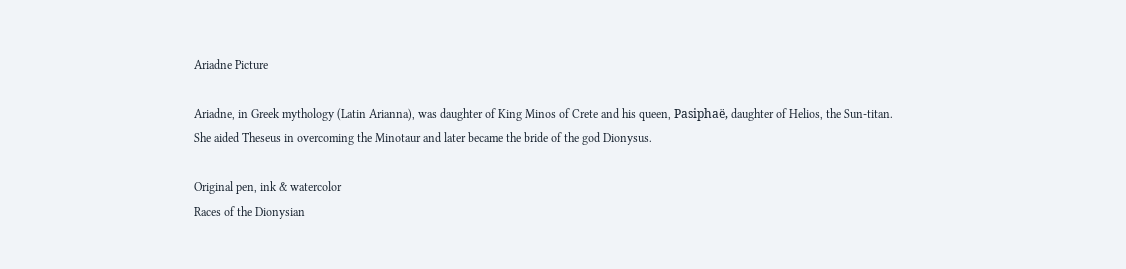Ariadne Picture

Ariadne, in Greek mythology (Latin Arianna), was daughter of King Minos of Crete and his queen, Pasiphaë, daughter of Helios, the Sun-titan. She aided Theseus in overcoming the Minotaur and later became the bride of the god Dionysus.

Original pen, ink & watercolor
Races of the Dionysian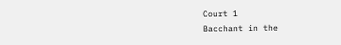Court 1
Bacchant in the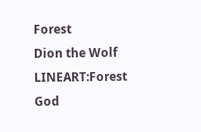Forest
Dion the Wolf
LINEART:Forest God